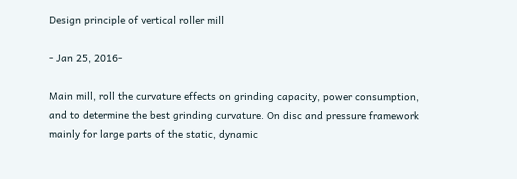Design principle of vertical roller mill

- Jan 25, 2016-

Main mill, roll the curvature effects on grinding capacity, power consumption, and to determine the best grinding curvature. On disc and pressure framework mainly for large parts of the static, dynamic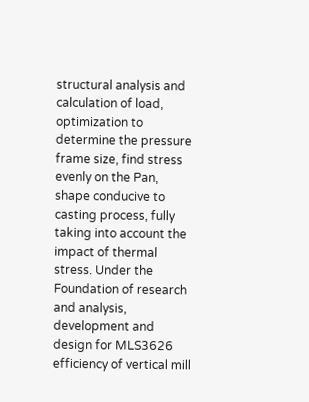structural analysis and calculation of load, optimization to determine the pressure frame size, find stress evenly on the Pan, shape conducive to casting process, fully taking into account the impact of thermal stress. Under the Foundation of research and analysis, development and design for MLS3626 efficiency of vertical mill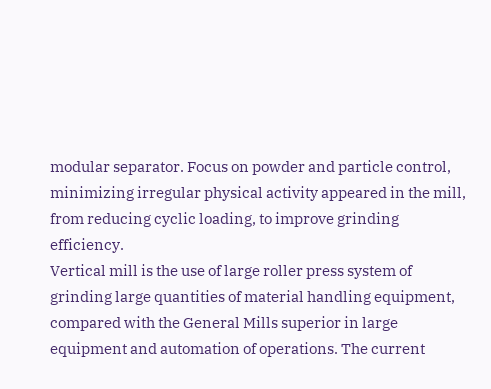modular separator. Focus on powder and particle control, minimizing irregular physical activity appeared in the mill, from reducing cyclic loading, to improve grinding efficiency.
Vertical mill is the use of large roller press system of grinding large quantities of material handling equipment, compared with the General Mills superior in large equipment and automation of operations. The current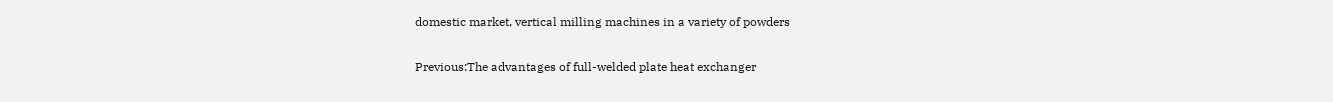domestic market, vertical milling machines in a variety of powders

Previous:The advantages of full-welded plate heat exchanger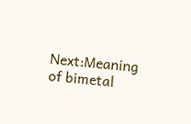Next:Meaning of bimetal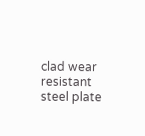clad wear resistant steel plate